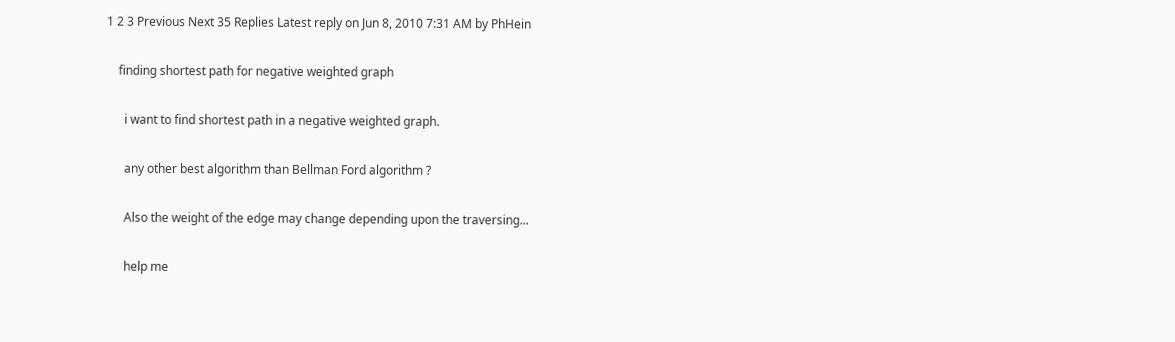1 2 3 Previous Next 35 Replies Latest reply on Jun 8, 2010 7:31 AM by PhHein

    finding shortest path for negative weighted graph

      i want to find shortest path in a negative weighted graph.

      any other best algorithm than Bellman Ford algorithm ?

      Also the weight of the edge may change depending upon the traversing...

      help me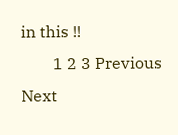in this !!
        1 2 3 Previous Next